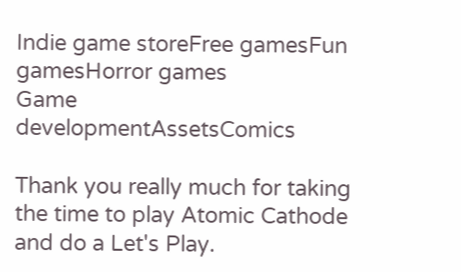Indie game storeFree gamesFun gamesHorror games
Game developmentAssetsComics

Thank you really much for taking the time to play Atomic Cathode and do a Let's Play.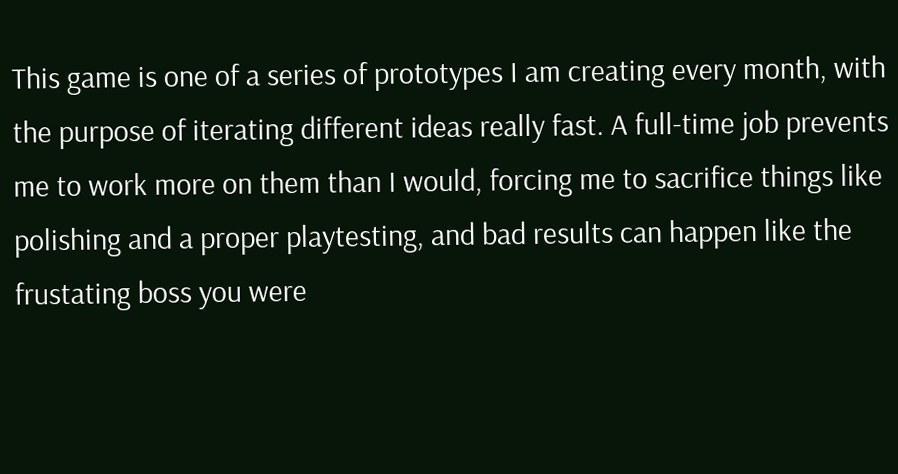This game is one of a series of prototypes I am creating every month, with the purpose of iterating different ideas really fast. A full-time job prevents me to work more on them than I would, forcing me to sacrifice things like polishing and a proper playtesting, and bad results can happen like the frustating boss you were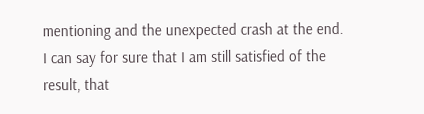mentioning and the unexpected crash at the end.
I can say for sure that I am still satisfied of the result, that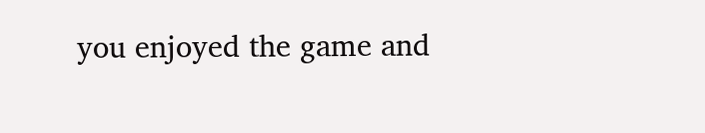you enjoyed the game and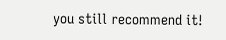you still recommend it!